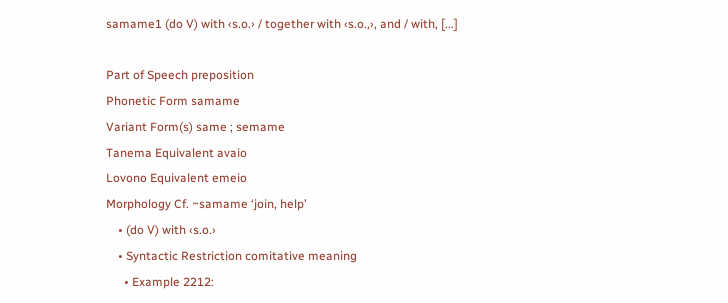samame1 (do V) with ‹s.o.› / together with ‹s.o.,›, and / with, [...]

Part of Speech preposition
Phonetic Form samame
Variant Form(s) same ; semame
Tanema Equivalent avaio
Lovono Equivalent emeio
Morphology Cf. ~samame ‘join, help’
    • (do V) with ‹s.o.›
    • Syntactic Restriction comitative meaning
      • Example 2212: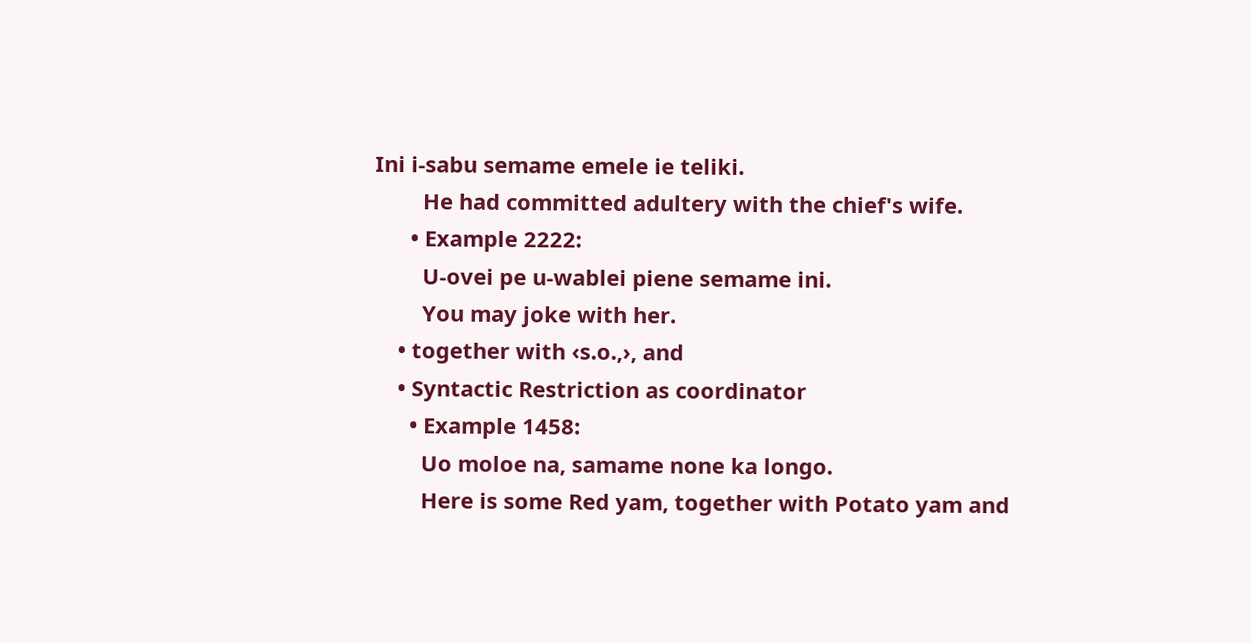Ini i-sabu semame emele ie teliki.
        He had committed adultery with the chief's wife.
      • Example 2222:
        U-ovei pe u-wablei piene semame ini.
        You may joke with her.
    • together with ‹s.o.,›, and
    • Syntactic Restriction as coordinator
      • Example 1458:
        Uo moloe na, samame none ka longo.
        Here is some Red yam, together with Potato yam and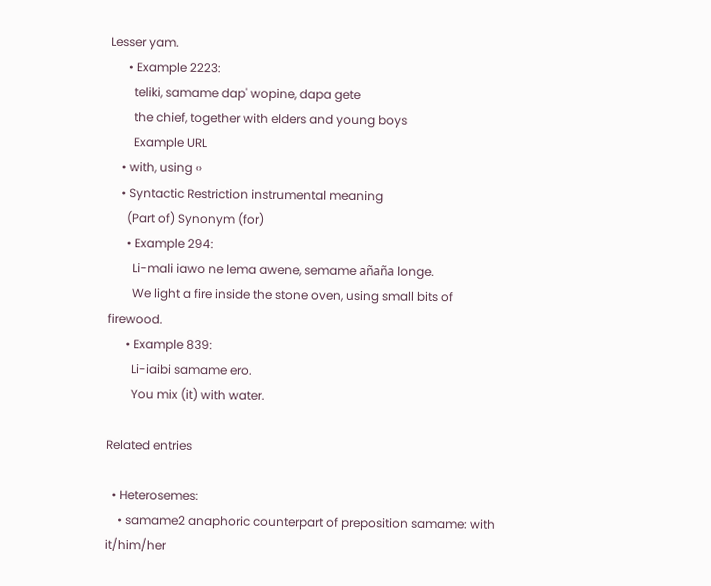Lesser yam.
      • Example 2223:
        teliki, samame dap' wopine, dapa gete
        the chief, together with elders and young boys
        Example URL
    • with, using ‹›
    • Syntactic Restriction instrumental meaning
      (Part of) Synonym (for)
      • Example 294:
        Li-mali iawo ne lema awene, semame añaña longe.
        We light a fire inside the stone oven, using small bits of firewood.
      • Example 839:
        Li-iaibi samame ero.
        You mix (it) with water.

Related entries

  • Heterosemes:
    • samame2 anaphoric counterpart of preposition samame: with it/him/her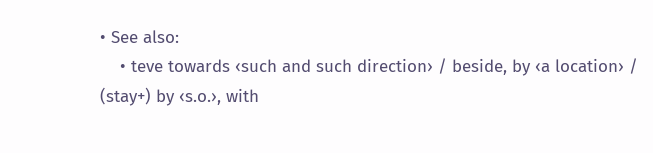• See also:
    • teve towards ‹such and such direction› / beside, by ‹a location› / (stay+) by ‹s.o.›, with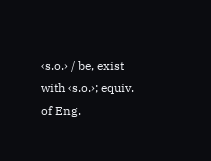‹s.o.› / be, exist with ‹s.o.›; equiv. of Eng.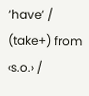‘have’ / (take+) from ‹s.o.› /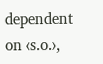dependent on ‹s.o.›,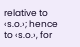relative to ‹s.o.›; hence to ‹s.o.›, for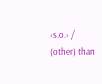‹s.o.› / (other) than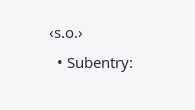‹s.o.›
  • Subentry: